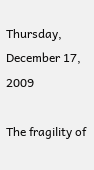Thursday, December 17, 2009

The fragility of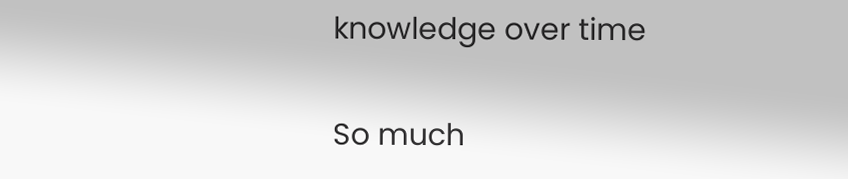knowledge over time

So much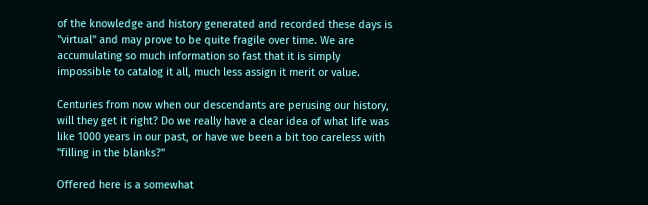of the knowledge and history generated and recorded these days is "virtual" and may prove to be quite fragile over time. We are accumulating so much information so fast that it is simply impossible to catalog it all, much less assign it merit or value.

Centuries from now when our descendants are perusing our history, will they get it right? Do we really have a clear idea of what life was like 1000 years in our past, or have we been a bit too careless with "filling in the blanks?"

Offered here is a somewhat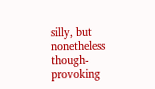silly, but nonetheless though-provoking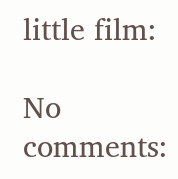little film:

No comments: